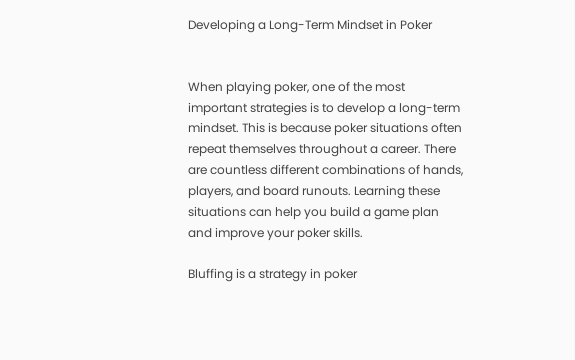Developing a Long-Term Mindset in Poker


When playing poker, one of the most important strategies is to develop a long-term mindset. This is because poker situations often repeat themselves throughout a career. There are countless different combinations of hands, players, and board runouts. Learning these situations can help you build a game plan and improve your poker skills.

Bluffing is a strategy in poker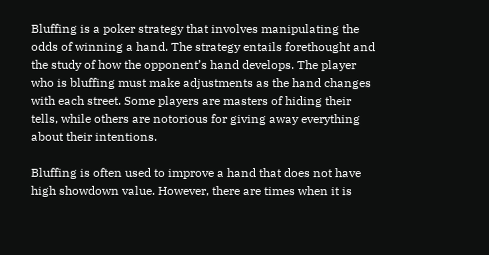Bluffing is a poker strategy that involves manipulating the odds of winning a hand. The strategy entails forethought and the study of how the opponent’s hand develops. The player who is bluffing must make adjustments as the hand changes with each street. Some players are masters of hiding their tells, while others are notorious for giving away everything about their intentions.

Bluffing is often used to improve a hand that does not have high showdown value. However, there are times when it is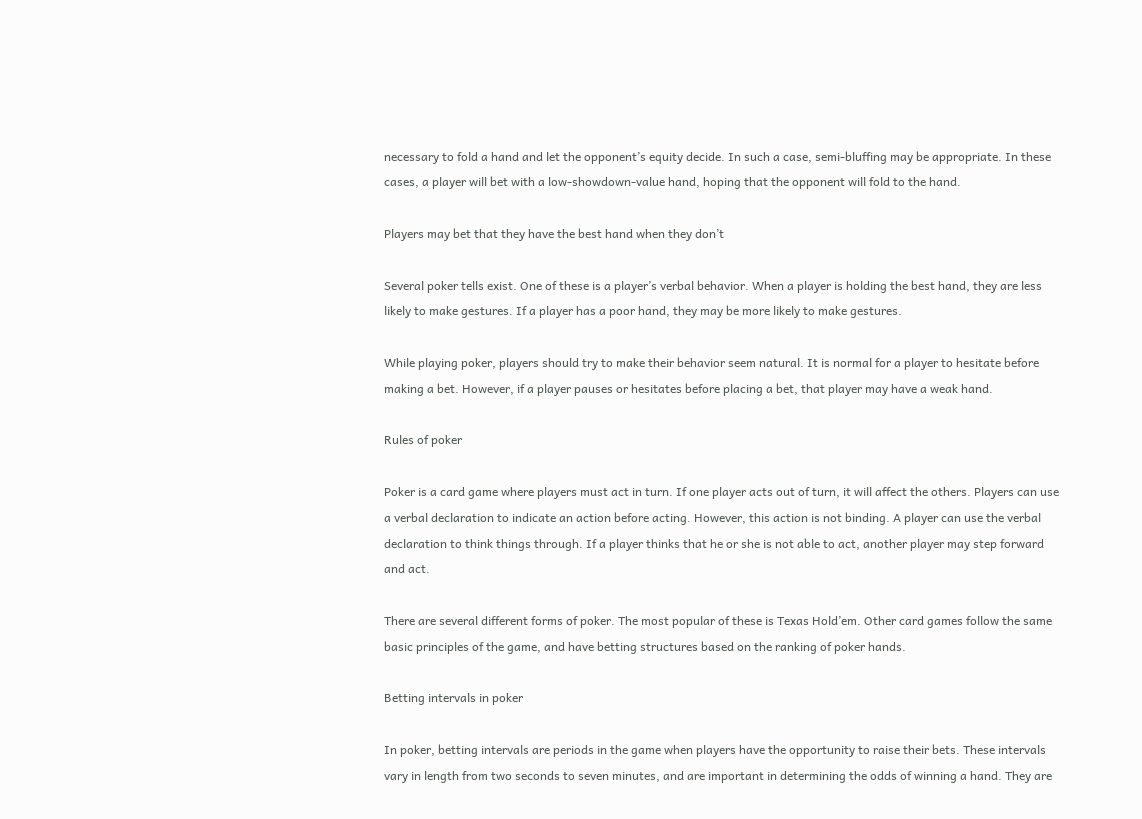necessary to fold a hand and let the opponent’s equity decide. In such a case, semi-bluffing may be appropriate. In these cases, a player will bet with a low-showdown-value hand, hoping that the opponent will fold to the hand.

Players may bet that they have the best hand when they don’t

Several poker tells exist. One of these is a player’s verbal behavior. When a player is holding the best hand, they are less likely to make gestures. If a player has a poor hand, they may be more likely to make gestures.

While playing poker, players should try to make their behavior seem natural. It is normal for a player to hesitate before making a bet. However, if a player pauses or hesitates before placing a bet, that player may have a weak hand.

Rules of poker

Poker is a card game where players must act in turn. If one player acts out of turn, it will affect the others. Players can use a verbal declaration to indicate an action before acting. However, this action is not binding. A player can use the verbal declaration to think things through. If a player thinks that he or she is not able to act, another player may step forward and act.

There are several different forms of poker. The most popular of these is Texas Hold’em. Other card games follow the same basic principles of the game, and have betting structures based on the ranking of poker hands.

Betting intervals in poker

In poker, betting intervals are periods in the game when players have the opportunity to raise their bets. These intervals vary in length from two seconds to seven minutes, and are important in determining the odds of winning a hand. They are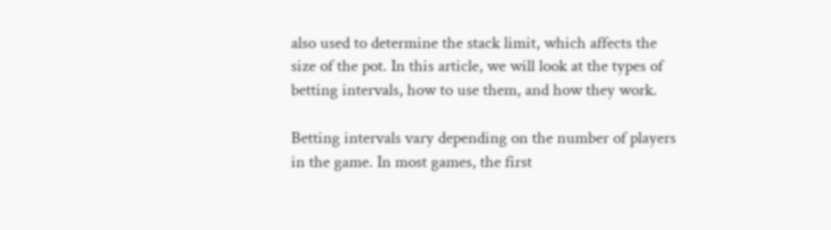also used to determine the stack limit, which affects the size of the pot. In this article, we will look at the types of betting intervals, how to use them, and how they work.

Betting intervals vary depending on the number of players in the game. In most games, the first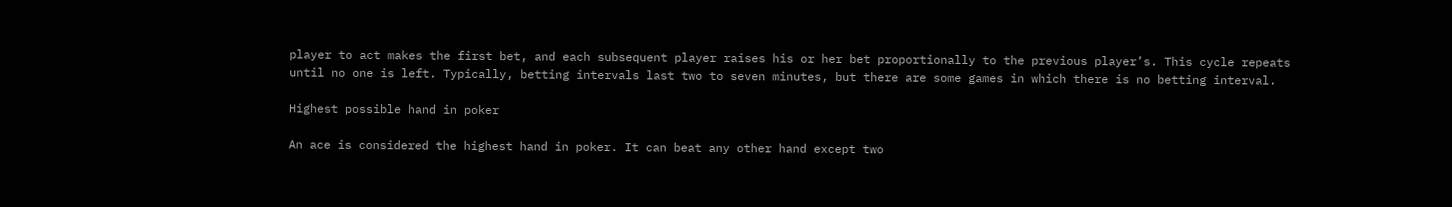player to act makes the first bet, and each subsequent player raises his or her bet proportionally to the previous player’s. This cycle repeats until no one is left. Typically, betting intervals last two to seven minutes, but there are some games in which there is no betting interval.

Highest possible hand in poker

An ace is considered the highest hand in poker. It can beat any other hand except two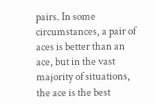pairs. In some circumstances, a pair of aces is better than an ace, but in the vast majority of situations, the ace is the best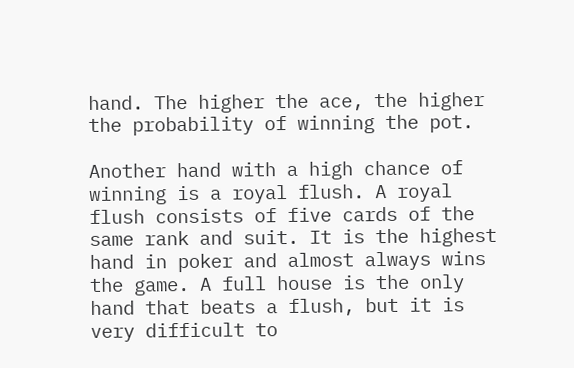hand. The higher the ace, the higher the probability of winning the pot.

Another hand with a high chance of winning is a royal flush. A royal flush consists of five cards of the same rank and suit. It is the highest hand in poker and almost always wins the game. A full house is the only hand that beats a flush, but it is very difficult to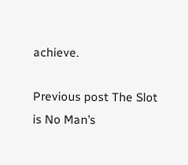achieve.

Previous post The Slot is No Man’s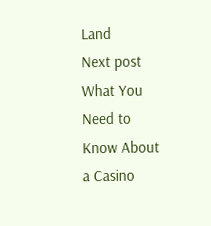Land
Next post What You Need to Know About a Casino